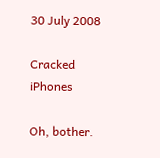30 July 2008

Cracked iPhones

Oh, bother.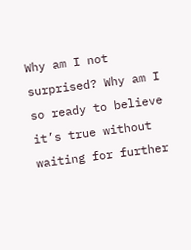Why am I not surprised? Why am I so ready to believe it’s true without waiting for further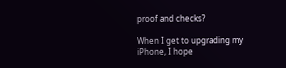proof and checks?

When I get to upgrading my iPhone, I hope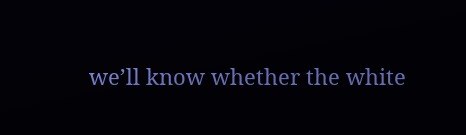we’ll know whether the white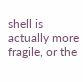shell is actually more fragile, or the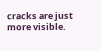cracks are just more visible.